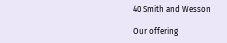40 Smith and Wesson

Our offering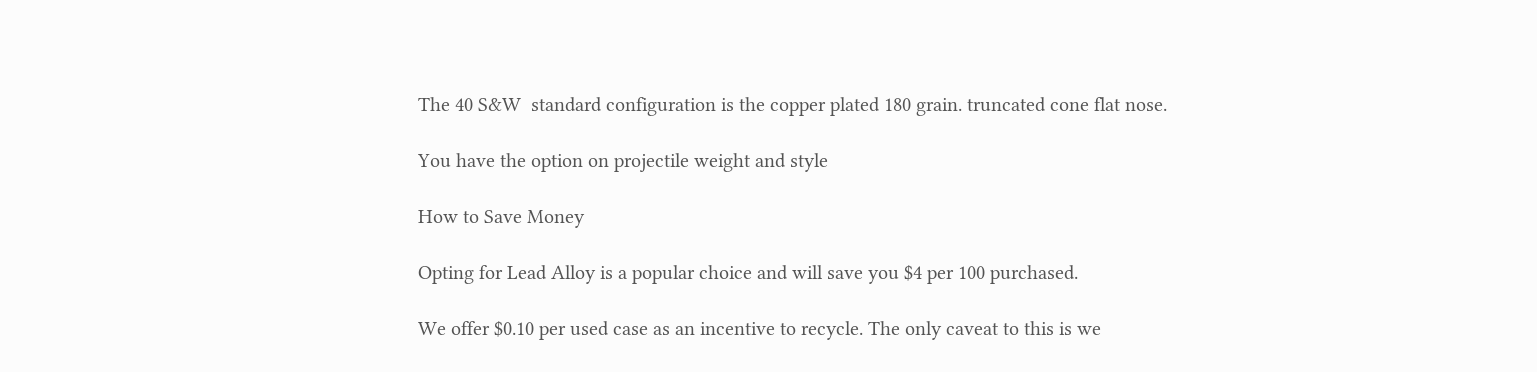The 40 S&W  standard configuration is the copper plated 180 grain. truncated cone flat nose.

You have the option on projectile weight and style

How to Save Money

Opting for Lead Alloy is a popular choice and will save you $4 per 100 purchased.

We offer $0.10 per used case as an incentive to recycle. The only caveat to this is we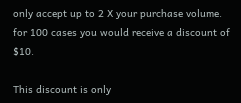only accept up to 2 X your purchase volume.  for 100 cases you would receive a discount of $10.

This discount is only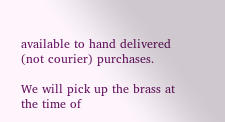available to hand delivered (not courier) purchases.

We will pick up the brass at the time of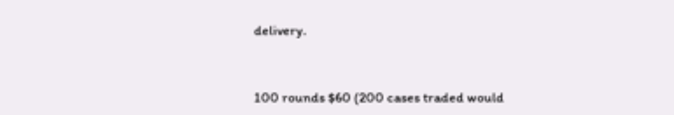delivery.


100 rounds $60 (200 cases traded would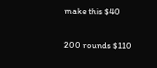make this $40

200 rounds $110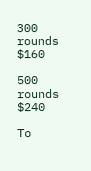300 rounds $160

500 rounds $240

To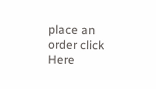place an order click Here